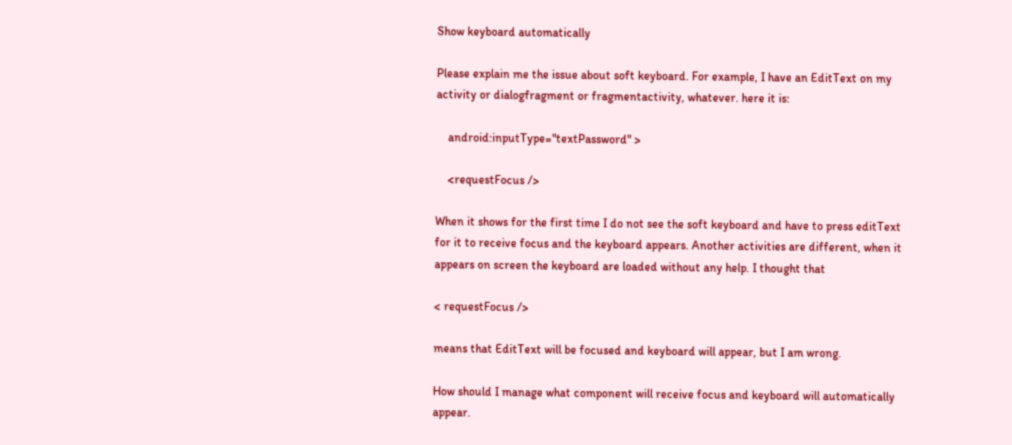Show keyboard automatically

Please explain me the issue about soft keyboard. For example, I have an EditText on my activity or dialogfragment or fragmentactivity, whatever. here it is:

    android:inputType="textPassword" >

    <requestFocus />

When it shows for the first time I do not see the soft keyboard and have to press editText for it to receive focus and the keyboard appears. Another activities are different, when it appears on screen the keyboard are loaded without any help. I thought that

< requestFocus />

means that EditText will be focused and keyboard will appear, but I am wrong.

How should I manage what component will receive focus and keyboard will automatically appear.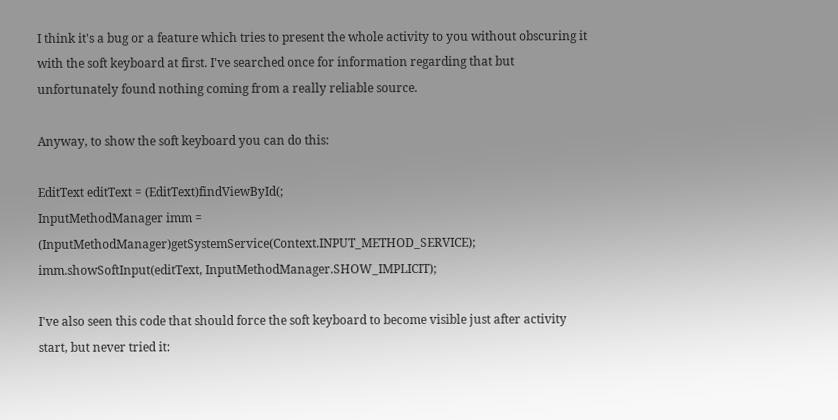I think it's a bug or a feature which tries to present the whole activity to you without obscuring it with the soft keyboard at first. I've searched once for information regarding that but unfortunately found nothing coming from a really reliable source.

Anyway, to show the soft keyboard you can do this:

EditText editText = (EditText)findViewById(;
InputMethodManager imm = (InputMethodManager)getSystemService(Context.INPUT_METHOD_SERVICE);
imm.showSoftInput(editText, InputMethodManager.SHOW_IMPLICIT);

I've also seen this code that should force the soft keyboard to become visible just after activity start, but never tried it: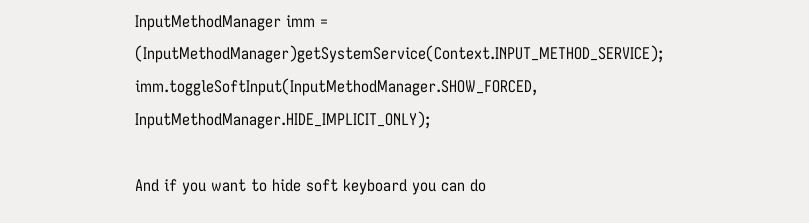InputMethodManager imm = (InputMethodManager)getSystemService(Context.INPUT_METHOD_SERVICE);
imm.toggleSoftInput(InputMethodManager.SHOW_FORCED, InputMethodManager.HIDE_IMPLICIT_ONLY);

And if you want to hide soft keyboard you can do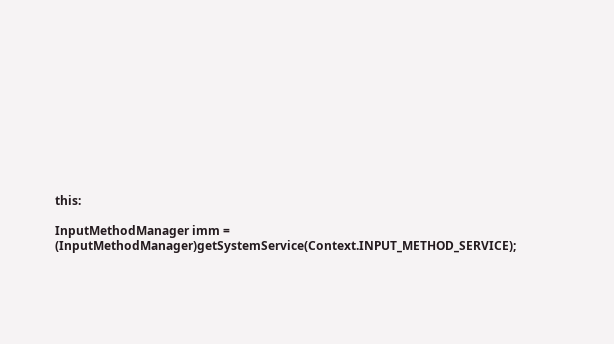this:

InputMethodManager imm = (InputMethodManager)getSystemService(Context.INPUT_METHOD_SERVICE);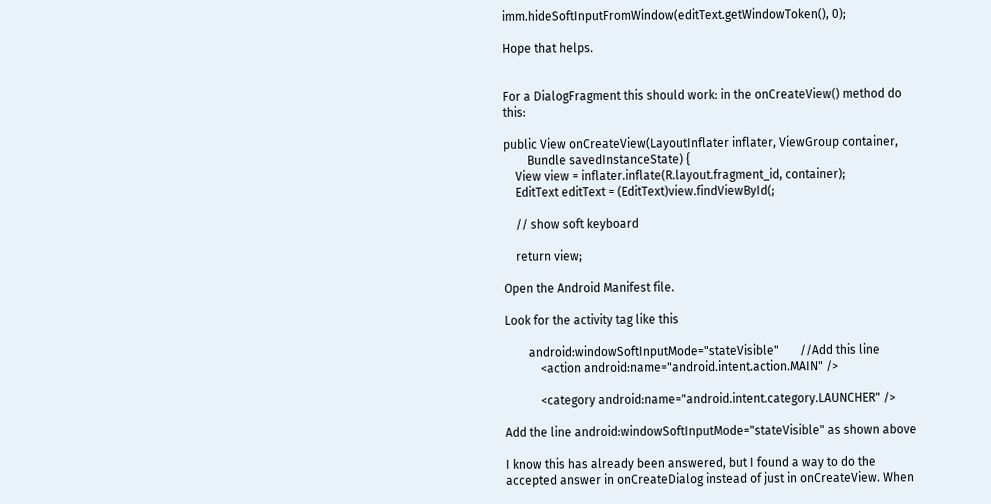imm.hideSoftInputFromWindow(editText.getWindowToken(), 0);

Hope that helps.


For a DialogFragment this should work: in the onCreateView() method do this:

public View onCreateView(LayoutInflater inflater, ViewGroup container,
        Bundle savedInstanceState) {
    View view = inflater.inflate(R.layout.fragment_id, container);
    EditText editText = (EditText)view.findViewById(;

    // show soft keyboard

    return view;

Open the Android Manifest file.

Look for the activity tag like this

        android:windowSoftInputMode="stateVisible"       //Add this line
            <action android:name="android.intent.action.MAIN" />

            <category android:name="android.intent.category.LAUNCHER" />

Add the line android:windowSoftInputMode="stateVisible" as shown above

I know this has already been answered, but I found a way to do the accepted answer in onCreateDialog instead of just in onCreateView. When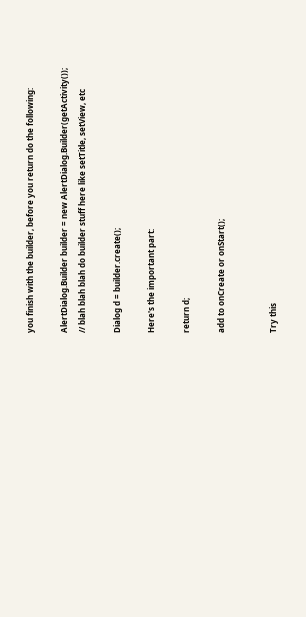you finish with the builder, before you return do the following:

AlertDialog.Builder builder = new AlertDialog.Builder(getActivity());
// blah blah blah do builder stuff here like setTitle, setView, etc

Dialog d = builder.create();

Here's the important part:

return d;

add to onCreate or onStart();


Try this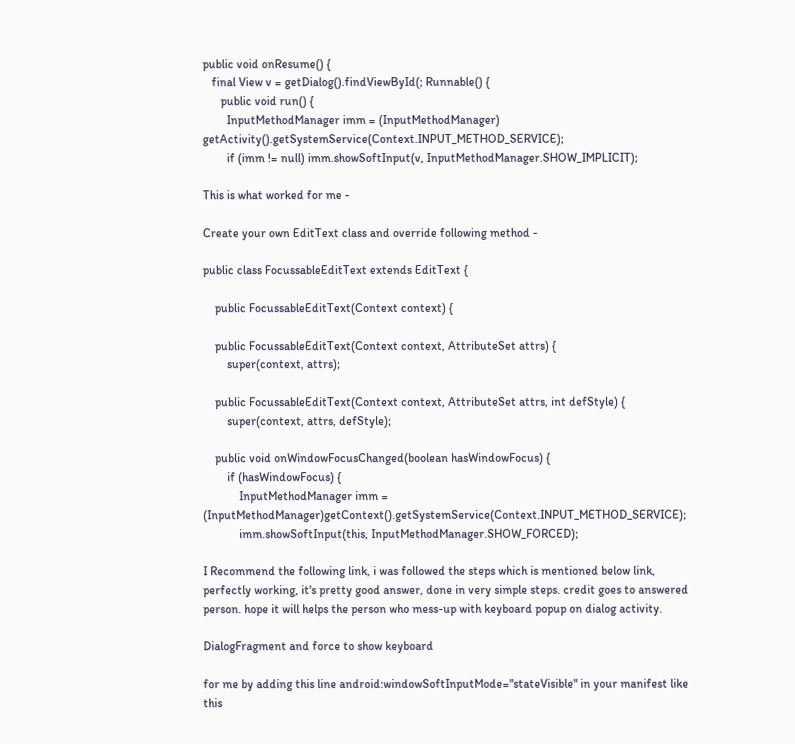public void onResume() {
   final View v = getDialog().findViewById(; Runnable() {
      public void run() {
        InputMethodManager imm = (InputMethodManager) getActivity().getSystemService(Context.INPUT_METHOD_SERVICE);
        if (imm != null) imm.showSoftInput(v, InputMethodManager.SHOW_IMPLICIT);

This is what worked for me -

Create your own EditText class and override following method -

public class FocussableEditText extends EditText {

    public FocussableEditText(Context context) {

    public FocussableEditText(Context context, AttributeSet attrs) {
        super(context, attrs);

    public FocussableEditText(Context context, AttributeSet attrs, int defStyle) {
        super(context, attrs, defStyle);

    public void onWindowFocusChanged(boolean hasWindowFocus) {
        if (hasWindowFocus) {
            InputMethodManager imm = (InputMethodManager)getContext().getSystemService(Context.INPUT_METHOD_SERVICE);
            imm.showSoftInput(this, InputMethodManager.SHOW_FORCED);

I Recommend the following link, i was followed the steps which is mentioned below link, perfectly working, it's pretty good answer, done in very simple steps. credit goes to answered person. hope it will helps the person who mess-up with keyboard popup on dialog activity.

DialogFragment and force to show keyboard

for me by adding this line android:windowSoftInputMode="stateVisible" in your manifest like this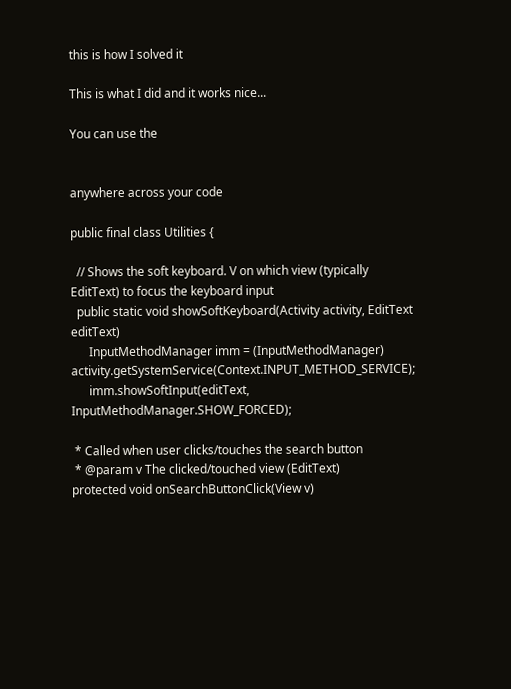this is how I solved it

This is what I did and it works nice...

You can use the


anywhere across your code

public final class Utilities {

  // Shows the soft keyboard. V on which view (typically EditText) to focus the keyboard input
  public static void showSoftKeyboard(Activity activity, EditText editText)
      InputMethodManager imm = (InputMethodManager) activity.getSystemService(Context.INPUT_METHOD_SERVICE);
      imm.showSoftInput(editText, InputMethodManager.SHOW_FORCED);

 * Called when user clicks/touches the search button
 * @param v The clicked/touched view (EditText)
protected void onSearchButtonClick(View v)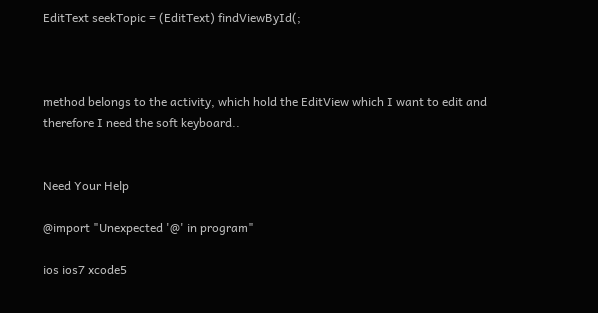EditText seekTopic = (EditText) findViewById(;



method belongs to the activity, which hold the EditView which I want to edit and therefore I need the soft keyboard..


Need Your Help

@import "Unexpected '@' in program"

ios ios7 xcode5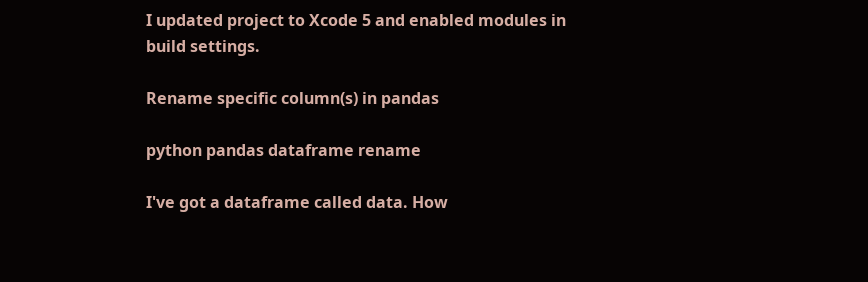I updated project to Xcode 5 and enabled modules in build settings.

Rename specific column(s) in pandas

python pandas dataframe rename

I've got a dataframe called data. How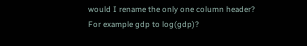would I rename the only one column header? For example gdp to log(gdp)?